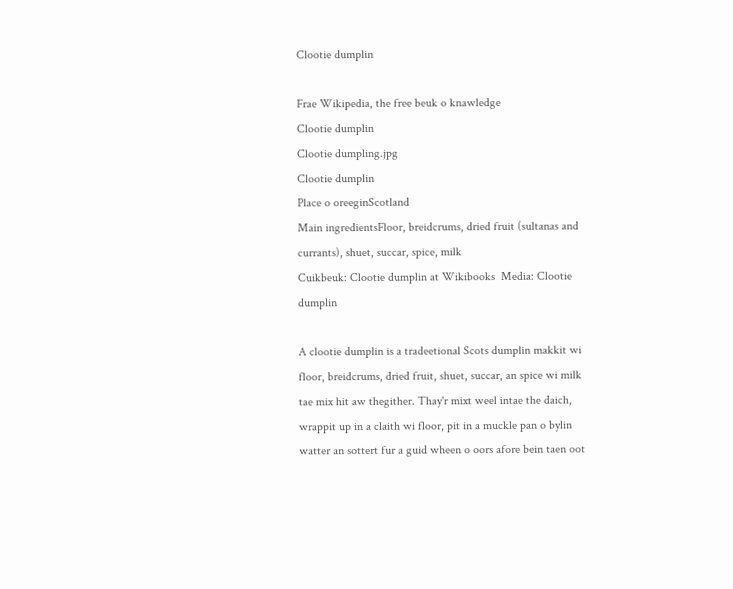Clootie dumplin

Frae Wikipedia, the free beuk o knawledge
Clootie dumplin
Clootie dumpling.jpg
Clootie dumplin
Place o oreeginScotland
Main ingredientsFloor, breidcrums, dried fruit (sultanas and currants), shuet, succar, spice, milk
Cuikbeuk: Clootie dumplin at Wikibooks  Media: Clootie dumplin

A clootie dumplin is a tradeetional Scots dumplin makkit wi floor, breidcrums, dried fruit, shuet, succar, an spice wi milk tae mix hit aw thegither. Thay'r mixt weel intae the daich, wrappit up in a claith wi floor, pit in a muckle pan o bylin watter an sottert fur a guid wheen o oors afore bein taen oot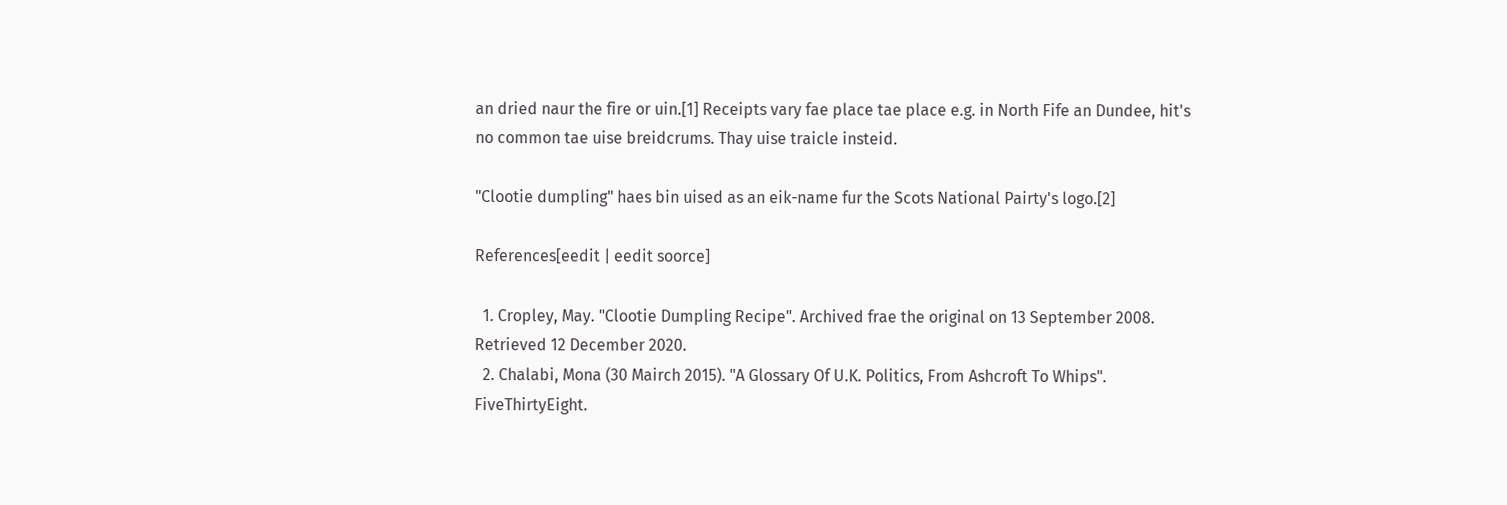an dried naur the fire or uin.[1] Receipts vary fae place tae place e.g. in North Fife an Dundee, hit's no common tae uise breidcrums. Thay uise traicle insteid.

"Clootie dumpling" haes bin uised as an eik-name fur the Scots National Pairty's logo.[2]

References[eedit | eedit soorce]

  1. Cropley, May. "Clootie Dumpling Recipe". Archived frae the original on 13 September 2008. Retrieved 12 December 2020.
  2. Chalabi, Mona (30 Mairch 2015). "A Glossary Of U.K. Politics, From Ashcroft To Whips". FiveThirtyEight.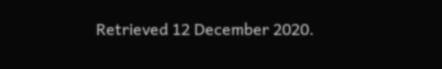Retrieved 12 December 2020.